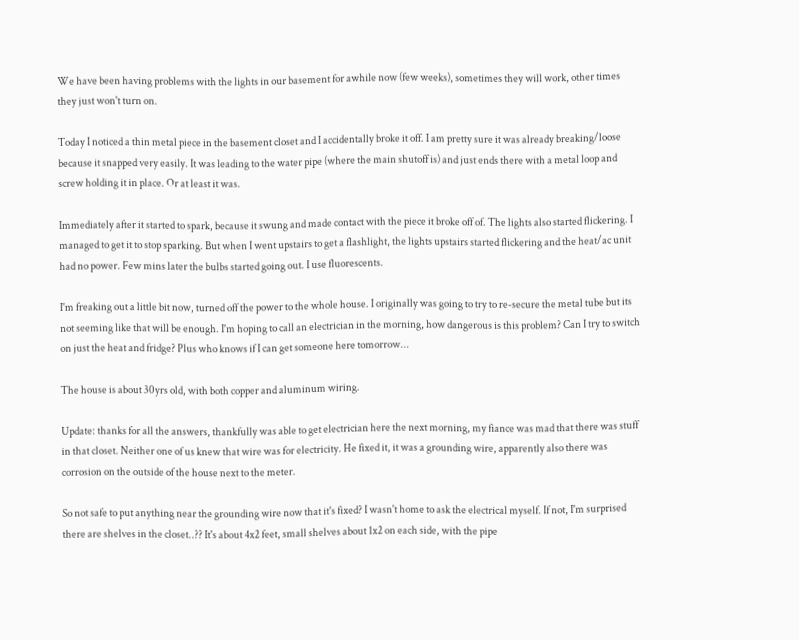We have been having problems with the lights in our basement for awhile now (few weeks), sometimes they will work, other times they just won't turn on.

Today I noticed a thin metal piece in the basement closet and I accidentally broke it off. I am pretty sure it was already breaking/loose because it snapped very easily. It was leading to the water pipe (where the main shutoff is) and just ends there with a metal loop and screw holding it in place. Or at least it was.

Immediately after it started to spark, because it swung and made contact with the piece it broke off of. The lights also started flickering. I managed to get it to stop sparking. But when I went upstairs to get a flashlight, the lights upstairs started flickering and the heat/ac unit had no power. Few mins later the bulbs started going out. I use fluorescents.

I'm freaking out a little bit now, turned off the power to the whole house. I originally was going to try to re-secure the metal tube but its not seeming like that will be enough. I'm hoping to call an electrician in the morning, how dangerous is this problem? Can I try to switch on just the heat and fridge? Plus who knows if I can get someone here tomorrow...

The house is about 30yrs old, with both copper and aluminum wiring.

Update: thanks for all the answers, thankfully was able to get electrician here the next morning, my fiance was mad that there was stuff in that closet. Neither one of us knew that wire was for electricity. He fixed it, it was a grounding wire, apparently also there was corrosion on the outside of the house next to the meter.

So not safe to put anything near the grounding wire now that it's fixed? I wasn't home to ask the electrical myself. If not, I'm surprised there are shelves in the closet..?? It's about 4x2 feet, small shelves about 1x2 on each side, with the pipe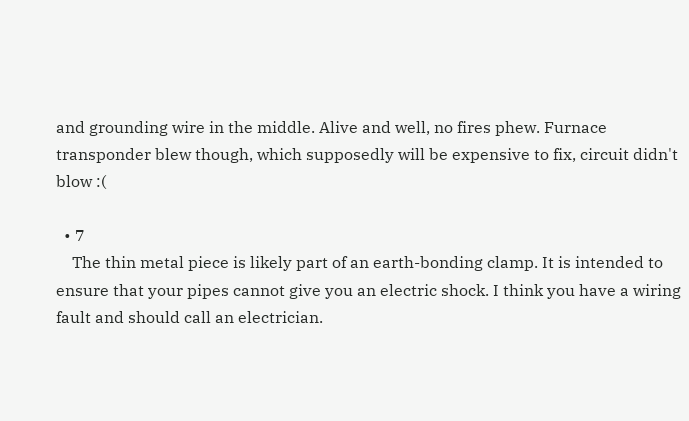and grounding wire in the middle. Alive and well, no fires phew. Furnace transponder blew though, which supposedly will be expensive to fix, circuit didn't blow :(

  • 7
    The thin metal piece is likely part of an earth-bonding clamp. It is intended to ensure that your pipes cannot give you an electric shock. I think you have a wiring fault and should call an electrician.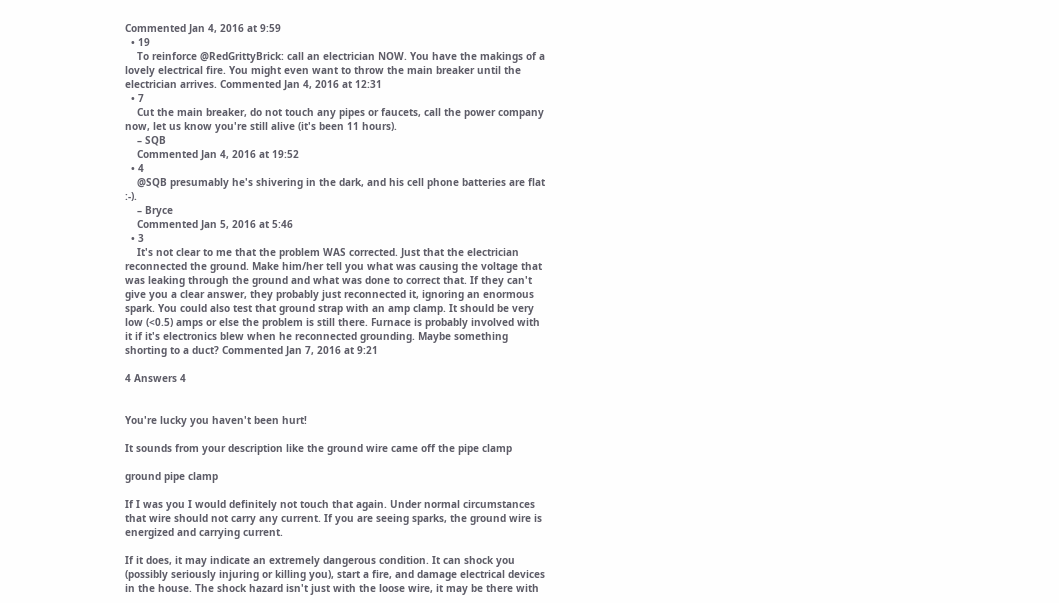Commented Jan 4, 2016 at 9:59
  • 19
    To reinforce @RedGrittyBrick: call an electrician NOW. You have the makings of a lovely electrical fire. You might even want to throw the main breaker until the electrician arrives. Commented Jan 4, 2016 at 12:31
  • 7
    Cut the main breaker, do not touch any pipes or faucets, call the power company now, let us know you're still alive (it's been 11 hours).
    – SQB
    Commented Jan 4, 2016 at 19:52
  • 4
    @SQB presumably he's shivering in the dark, and his cell phone batteries are flat :-).
    – Bryce
    Commented Jan 5, 2016 at 5:46
  • 3
    It's not clear to me that the problem WAS corrected. Just that the electrician reconnected the ground. Make him/her tell you what was causing the voltage that was leaking through the ground and what was done to correct that. If they can't give you a clear answer, they probably just reconnected it, ignoring an enormous spark. You could also test that ground strap with an amp clamp. It should be very low (<0.5) amps or else the problem is still there. Furnace is probably involved with it if it's electronics blew when he reconnected grounding. Maybe something shorting to a duct? Commented Jan 7, 2016 at 9:21

4 Answers 4


You're lucky you haven't been hurt!

It sounds from your description like the ground wire came off the pipe clamp

ground pipe clamp

If I was you I would definitely not touch that again. Under normal circumstances that wire should not carry any current. If you are seeing sparks, the ground wire is energized and carrying current.

If it does, it may indicate an extremely dangerous condition. It can shock you (possibly seriously injuring or killing you), start a fire, and damage electrical devices in the house. The shock hazard isn't just with the loose wire, it may be there with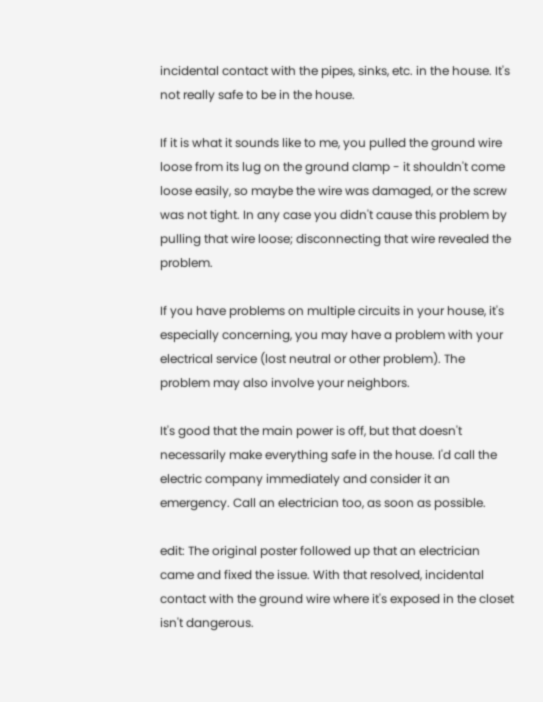incidental contact with the pipes, sinks, etc. in the house. It's not really safe to be in the house.

If it is what it sounds like to me, you pulled the ground wire loose from its lug on the ground clamp - it shouldn't come loose easily, so maybe the wire was damaged, or the screw was not tight. In any case you didn't cause this problem by pulling that wire loose; disconnecting that wire revealed the problem.

If you have problems on multiple circuits in your house, it's especially concerning, you may have a problem with your electrical service (lost neutral or other problem). The problem may also involve your neighbors.

It's good that the main power is off, but that doesn't necessarily make everything safe in the house. I'd call the electric company immediately and consider it an emergency. Call an electrician too, as soon as possible.

edit: The original poster followed up that an electrician came and fixed the issue. With that resolved, incidental contact with the ground wire where it's exposed in the closet isn't dangerous.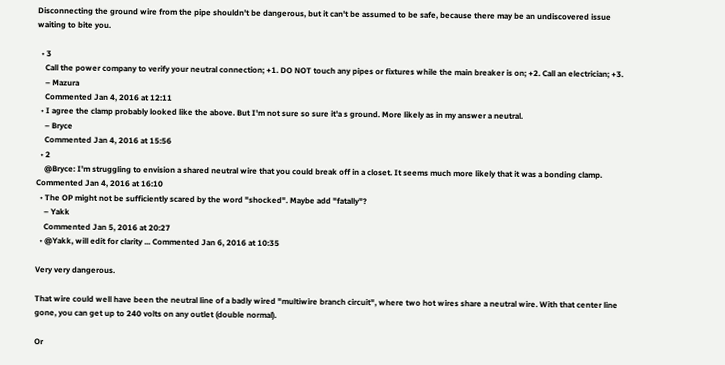Disconnecting the ground wire from the pipe shouldn't be dangerous, but it can't be assumed to be safe, because there may be an undiscovered issue waiting to bite you.

  • 3
    Call the power company to verify your neutral connection; +1. DO NOT touch any pipes or fixtures while the main breaker is on; +2. Call an electrician; +3.
    – Mazura
    Commented Jan 4, 2016 at 12:11
  • I agree the clamp probably looked like the above. But I'm not sure so sure it'a s ground. More likely as in my answer a neutral.
    – Bryce
    Commented Jan 4, 2016 at 15:56
  • 2
    @Bryce: I'm struggling to envision a shared neutral wire that you could break off in a closet. It seems much more likely that it was a bonding clamp. Commented Jan 4, 2016 at 16:10
  • The OP might not be sufficiently scared by the word "shocked". Maybe add "fatally"?
    – Yakk
    Commented Jan 5, 2016 at 20:27
  • @Yakk, will edit for clarity ... Commented Jan 6, 2016 at 10:35

Very very dangerous.

That wire could well have been the neutral line of a badly wired "multiwire branch circuit", where two hot wires share a neutral wire. With that center line gone, you can get up to 240 volts on any outlet (double normal).

Or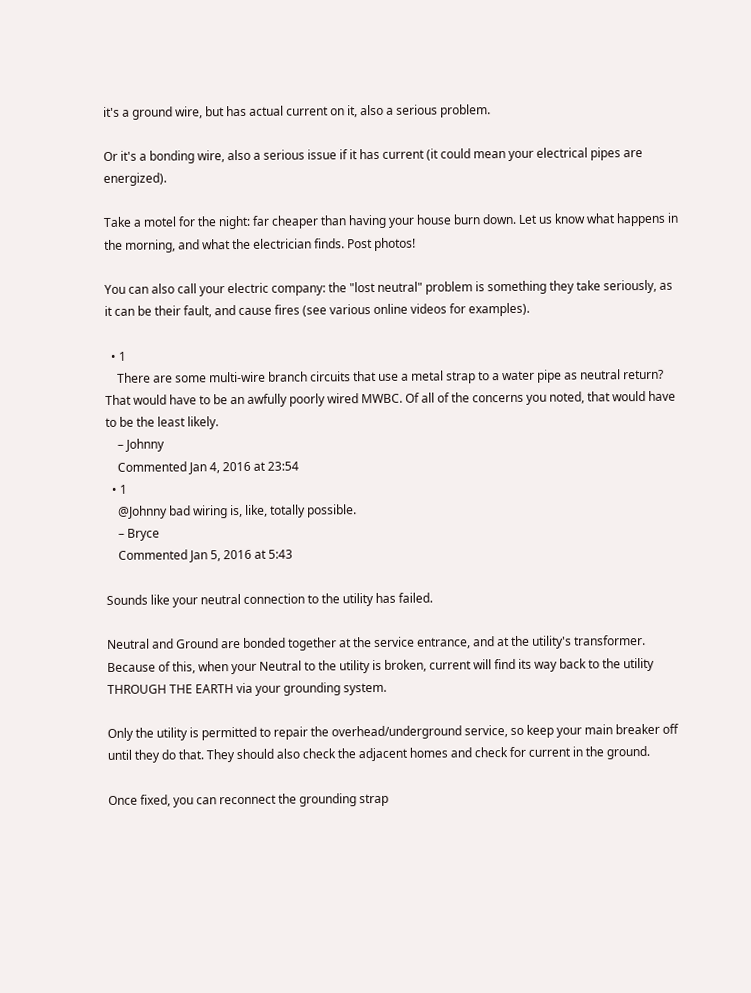it's a ground wire, but has actual current on it, also a serious problem.

Or it's a bonding wire, also a serious issue if it has current (it could mean your electrical pipes are energized).

Take a motel for the night: far cheaper than having your house burn down. Let us know what happens in the morning, and what the electrician finds. Post photos!

You can also call your electric company: the "lost neutral" problem is something they take seriously, as it can be their fault, and cause fires (see various online videos for examples).

  • 1
    There are some multi-wire branch circuits that use a metal strap to a water pipe as neutral return? That would have to be an awfully poorly wired MWBC. Of all of the concerns you noted, that would have to be the least likely.
    – Johnny
    Commented Jan 4, 2016 at 23:54
  • 1
    @Johnny bad wiring is, like, totally possible.
    – Bryce
    Commented Jan 5, 2016 at 5:43

Sounds like your neutral connection to the utility has failed.

Neutral and Ground are bonded together at the service entrance, and at the utility's transformer. Because of this, when your Neutral to the utility is broken, current will find its way back to the utility THROUGH THE EARTH via your grounding system.

Only the utility is permitted to repair the overhead/underground service, so keep your main breaker off until they do that. They should also check the adjacent homes and check for current in the ground.

Once fixed, you can reconnect the grounding strap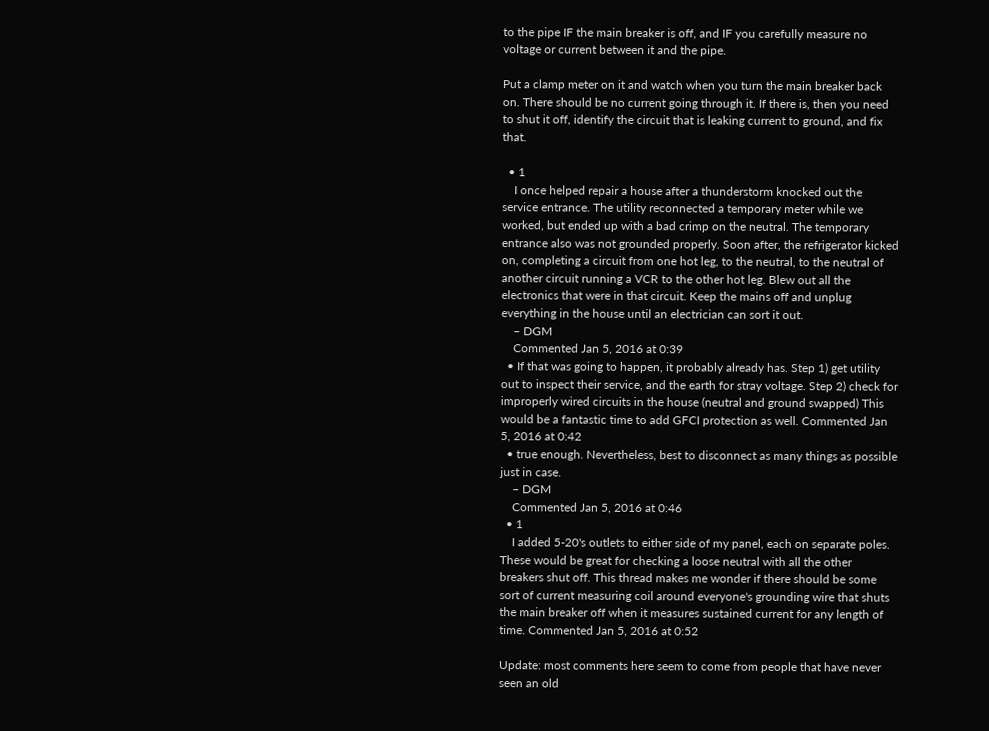to the pipe IF the main breaker is off, and IF you carefully measure no voltage or current between it and the pipe.

Put a clamp meter on it and watch when you turn the main breaker back on. There should be no current going through it. If there is, then you need to shut it off, identify the circuit that is leaking current to ground, and fix that.

  • 1
    I once helped repair a house after a thunderstorm knocked out the service entrance. The utility reconnected a temporary meter while we worked, but ended up with a bad crimp on the neutral. The temporary entrance also was not grounded properly. Soon after, the refrigerator kicked on, completing a circuit from one hot leg, to the neutral, to the neutral of another circuit running a VCR to the other hot leg. Blew out all the electronics that were in that circuit. Keep the mains off and unplug everything in the house until an electrician can sort it out.
    – DGM
    Commented Jan 5, 2016 at 0:39
  • If that was going to happen, it probably already has. Step 1) get utility out to inspect their service, and the earth for stray voltage. Step 2) check for improperly wired circuits in the house (neutral and ground swapped) This would be a fantastic time to add GFCI protection as well. Commented Jan 5, 2016 at 0:42
  • true enough. Nevertheless, best to disconnect as many things as possible just in case.
    – DGM
    Commented Jan 5, 2016 at 0:46
  • 1
    I added 5-20's outlets to either side of my panel, each on separate poles. These would be great for checking a loose neutral with all the other breakers shut off. This thread makes me wonder if there should be some sort of current measuring coil around everyone's grounding wire that shuts the main breaker off when it measures sustained current for any length of time. Commented Jan 5, 2016 at 0:52

Update: most comments here seem to come from people that have never seen an old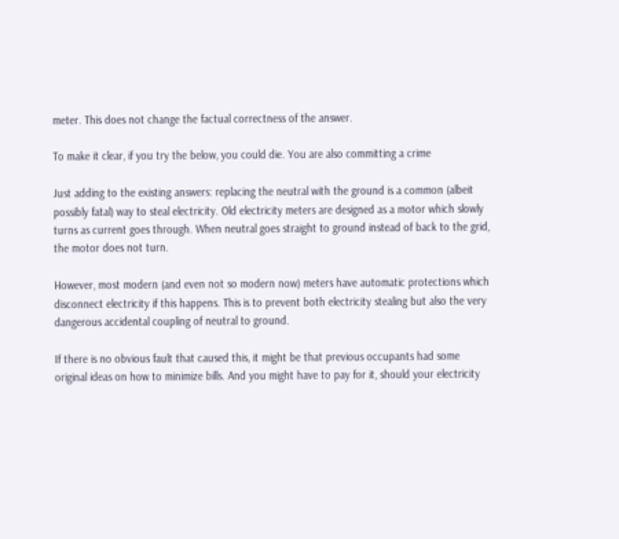meter. This does not change the factual correctness of the answer.

To make it clear, if you try the below, you could die. You are also committing a crime

Just adding to the existing answers: replacing the neutral with the ground is a common (albeit possibly fatal) way to steal electricity. Old electricity meters are designed as a motor which slowly turns as current goes through. When neutral goes straight to ground instead of back to the grid, the motor does not turn.

However, most modern (and even not so modern now) meters have automatic protections which disconnect electricity if this happens. This is to prevent both electricity stealing but also the very dangerous accidental coupling of neutral to ground.

If there is no obvious fault that caused this, it might be that previous occupants had some original ideas on how to minimize bills. And you might have to pay for it, should your electricity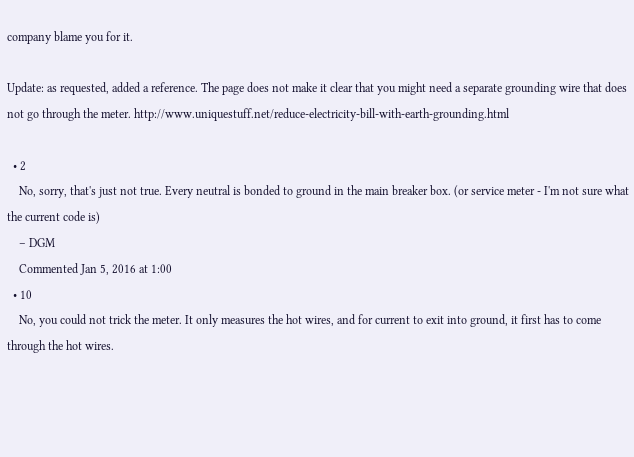company blame you for it.

Update: as requested, added a reference. The page does not make it clear that you might need a separate grounding wire that does not go through the meter. http://www.uniquestuff.net/reduce-electricity-bill-with-earth-grounding.html

  • 2
    No, sorry, that's just not true. Every neutral is bonded to ground in the main breaker box. (or service meter - I'm not sure what the current code is)
    – DGM
    Commented Jan 5, 2016 at 1:00
  • 10
    No, you could not trick the meter. It only measures the hot wires, and for current to exit into ground, it first has to come through the hot wires.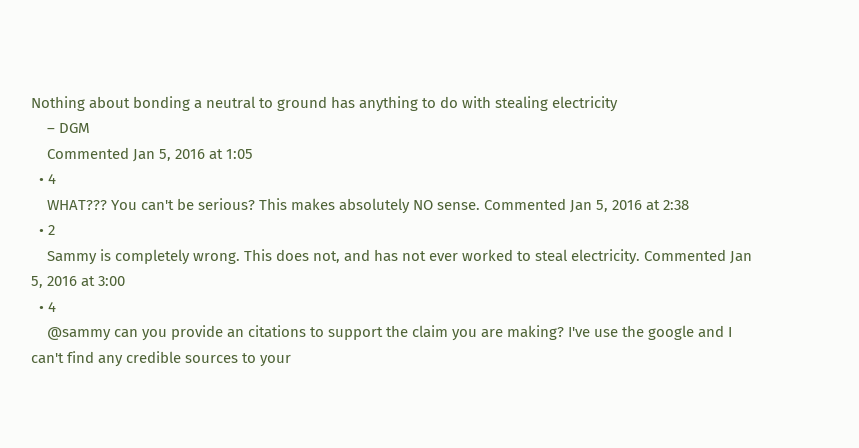Nothing about bonding a neutral to ground has anything to do with stealing electricity
    – DGM
    Commented Jan 5, 2016 at 1:05
  • 4
    WHAT??? You can't be serious? This makes absolutely NO sense. Commented Jan 5, 2016 at 2:38
  • 2
    Sammy is completely wrong. This does not, and has not ever worked to steal electricity. Commented Jan 5, 2016 at 3:00
  • 4
    @sammy can you provide an citations to support the claim you are making? I've use the google and I can't find any credible sources to your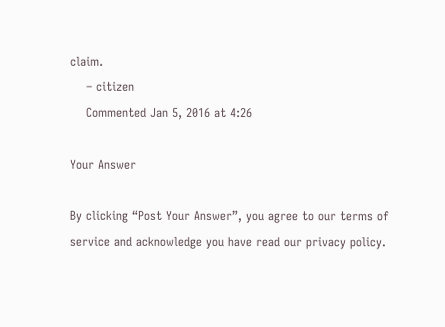claim.
    – citizen
    Commented Jan 5, 2016 at 4:26

Your Answer

By clicking “Post Your Answer”, you agree to our terms of service and acknowledge you have read our privacy policy.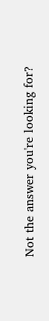Not the answer you're looking for?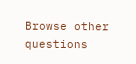Browse other questions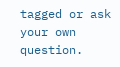tagged or ask your own question.